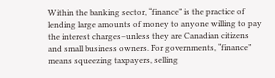Within the banking sector, “finance” is the practice of lending large amounts of money to anyone willing to pay the interest charges–unless they are Canadian citizens and small business owners. For governments, “finance” means squeezing taxpayers, selling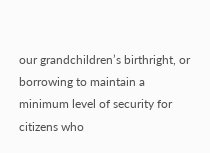our grandchildren’s birthright, or borrowing to maintain a minimum level of security for citizens who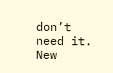don’t need it. New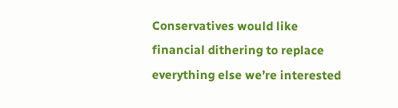Conservatives would like financial dithering to replace everything else we’re interested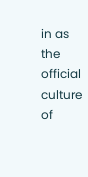in as the official culture of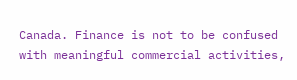Canada. Finance is not to be confused with meaningful commercial activities,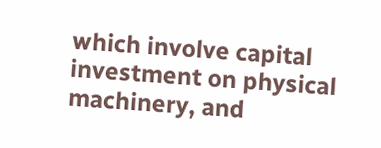which involve capital investment on physical machinery, and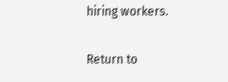hiring workers.

Return to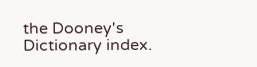the Dooney's Dictionary index.